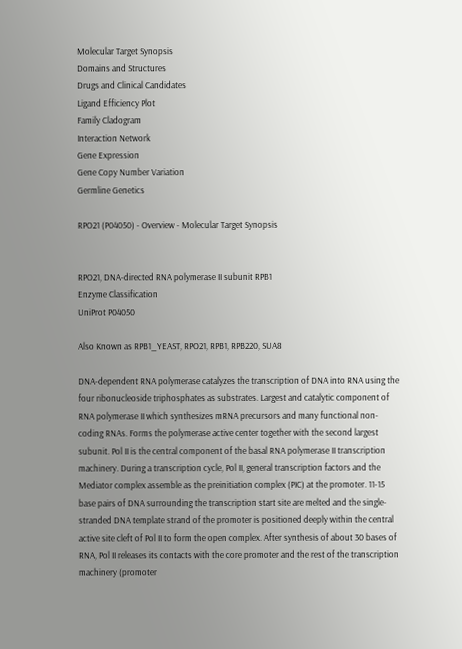Molecular Target Synopsis
Domains and Structures
Drugs and Clinical Candidates
Ligand Efficiency Plot
Family Cladogram
Interaction Network
Gene Expression
Gene Copy Number Variation
Germline Genetics

RPO21 (P04050) - Overview - Molecular Target Synopsis


RPO21, DNA-directed RNA polymerase II subunit RPB1
Enzyme Classification
UniProt P04050

Also Known as RPB1_YEAST, RPO21, RPB1, RPB220, SUA8

DNA-dependent RNA polymerase catalyzes the transcription of DNA into RNA using the four ribonucleoside triphosphates as substrates. Largest and catalytic component of RNA polymerase II which synthesizes mRNA precursors and many functional non-coding RNAs. Forms the polymerase active center together with the second largest subunit. Pol II is the central component of the basal RNA polymerase II transcription machinery. During a transcription cycle, Pol II, general transcription factors and the Mediator complex assemble as the preinitiation complex (PIC) at the promoter. 11-15 base pairs of DNA surrounding the transcription start site are melted and the single-stranded DNA template strand of the promoter is positioned deeply within the central active site cleft of Pol II to form the open complex. After synthesis of about 30 bases of RNA, Pol II releases its contacts with the core promoter and the rest of the transcription machinery (promoter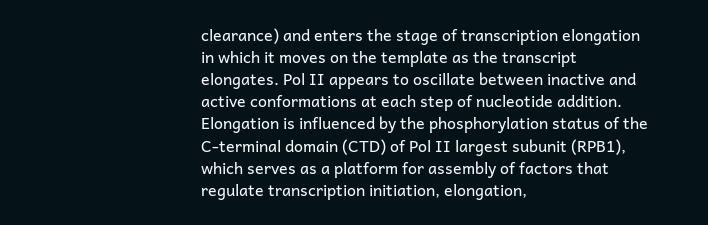clearance) and enters the stage of transcription elongation in which it moves on the template as the transcript elongates. Pol II appears to oscillate between inactive and active conformations at each step of nucleotide addition. Elongation is influenced by the phosphorylation status of the C-terminal domain (CTD) of Pol II largest subunit (RPB1), which serves as a platform for assembly of factors that regulate transcription initiation, elongation,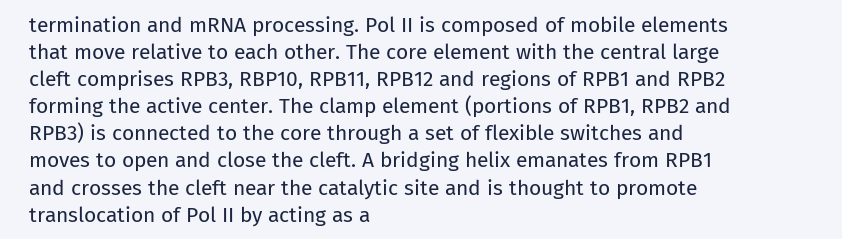termination and mRNA processing. Pol II is composed of mobile elements that move relative to each other. The core element with the central large cleft comprises RPB3, RBP10, RPB11, RPB12 and regions of RPB1 and RPB2 forming the active center. The clamp element (portions of RPB1, RPB2 and RPB3) is connected to the core through a set of flexible switches and moves to open and close the cleft. A bridging helix emanates from RPB1 and crosses the cleft near the catalytic site and is thought to promote translocation of Pol II by acting as a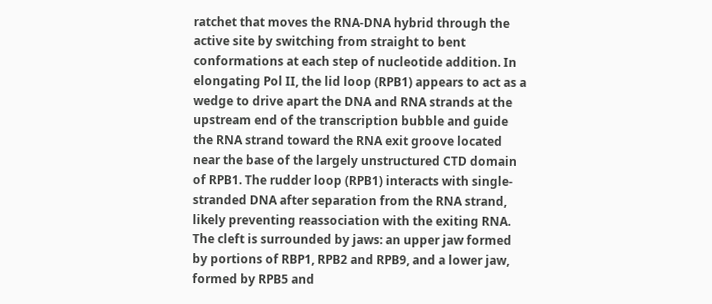ratchet that moves the RNA-DNA hybrid through the active site by switching from straight to bent conformations at each step of nucleotide addition. In elongating Pol II, the lid loop (RPB1) appears to act as a wedge to drive apart the DNA and RNA strands at the upstream end of the transcription bubble and guide the RNA strand toward the RNA exit groove located near the base of the largely unstructured CTD domain of RPB1. The rudder loop (RPB1) interacts with single-stranded DNA after separation from the RNA strand, likely preventing reassociation with the exiting RNA. The cleft is surrounded by jaws: an upper jaw formed by portions of RBP1, RPB2 and RPB9, and a lower jaw, formed by RPB5 and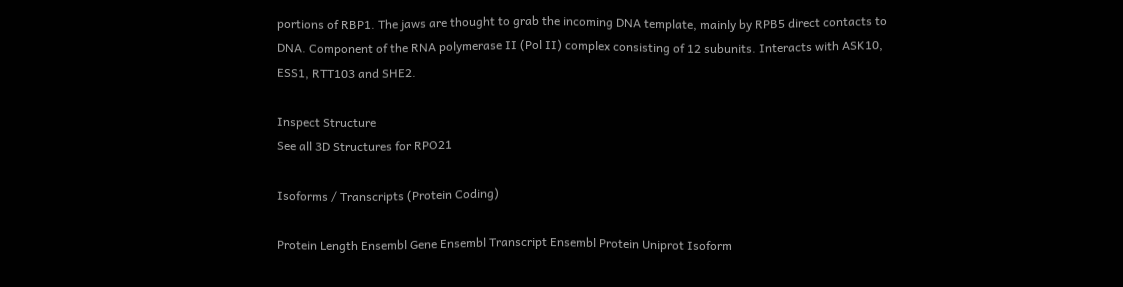portions of RBP1. The jaws are thought to grab the incoming DNA template, mainly by RPB5 direct contacts to DNA. Component of the RNA polymerase II (Pol II) complex consisting of 12 subunits. Interacts with ASK10, ESS1, RTT103 and SHE2.

Inspect Structure
See all 3D Structures for RPO21

Isoforms / Transcripts (Protein Coding)

Protein Length Ensembl Gene Ensembl Transcript Ensembl Protein Uniprot Isoform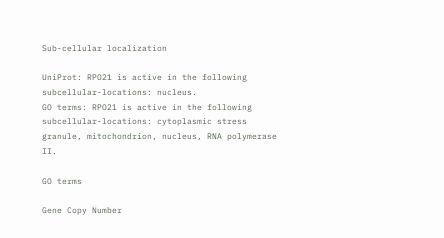Sub-cellular localization

UniProt: RPO21 is active in the following subcellular-locations: nucleus.
GO terms: RPO21 is active in the following subcellular-locations: cytoplasmic stress granule, mitochondrion, nucleus, RNA polymerase II.

GO terms

Gene Copy Number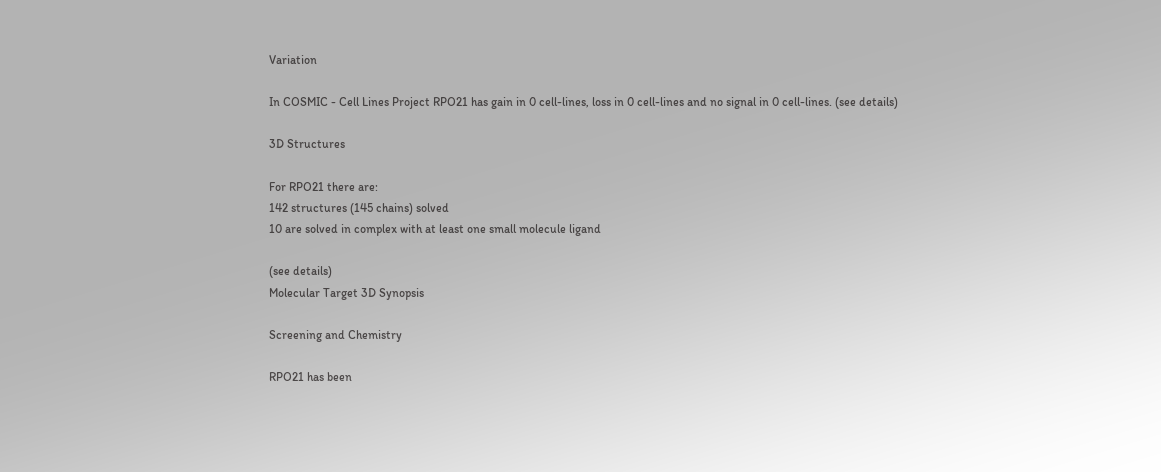Variation

In COSMIC - Cell Lines Project RPO21 has gain in 0 cell-lines, loss in 0 cell-lines and no signal in 0 cell-lines. (see details)

3D Structures

For RPO21 there are:
142 structures (145 chains) solved
10 are solved in complex with at least one small molecule ligand

(see details)
Molecular Target 3D Synopsis

Screening and Chemistry

RPO21 has been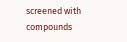screened with compounds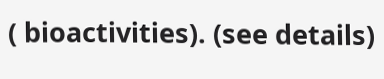( bioactivities). (see details)